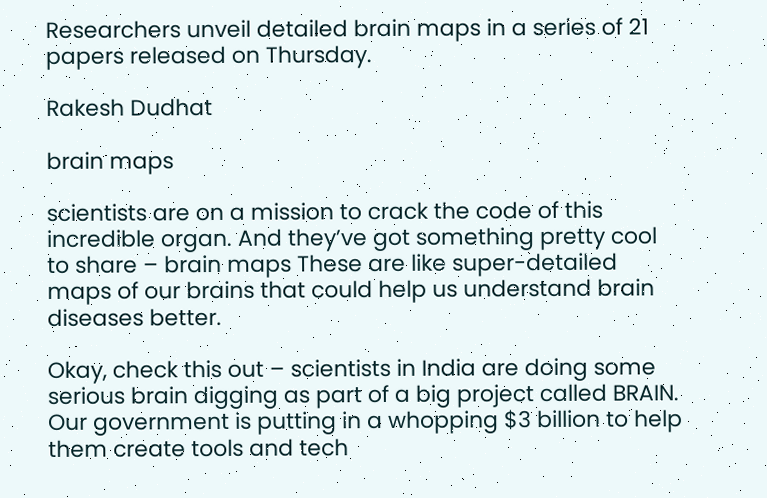Researchers unveil detailed brain maps in a series of 21 papers released on Thursday.

Rakesh Dudhat

brain maps

scientists are on a mission to crack the code of this incredible organ. And they’ve got something pretty cool to share – brain maps These are like super-detailed maps of our brains that could help us understand brain diseases better.

Okay, check this out – scientists in India are doing some serious brain digging as part of a big project called BRAIN. Our government is putting in a whopping $3 billion to help them create tools and tech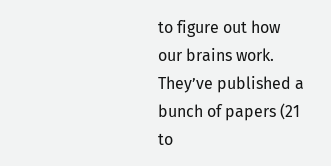to figure out how our brains work. They’ve published a bunch of papers (21 to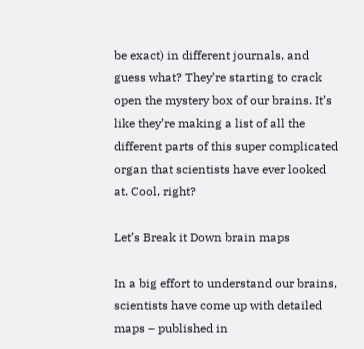be exact) in different journals, and guess what? They’re starting to crack open the mystery box of our brains. It’s like they’re making a list of all the different parts of this super complicated organ that scientists have ever looked at. Cool, right?

Let’s Break it Down brain maps

In a big effort to understand our brains, scientists have come up with detailed maps – published in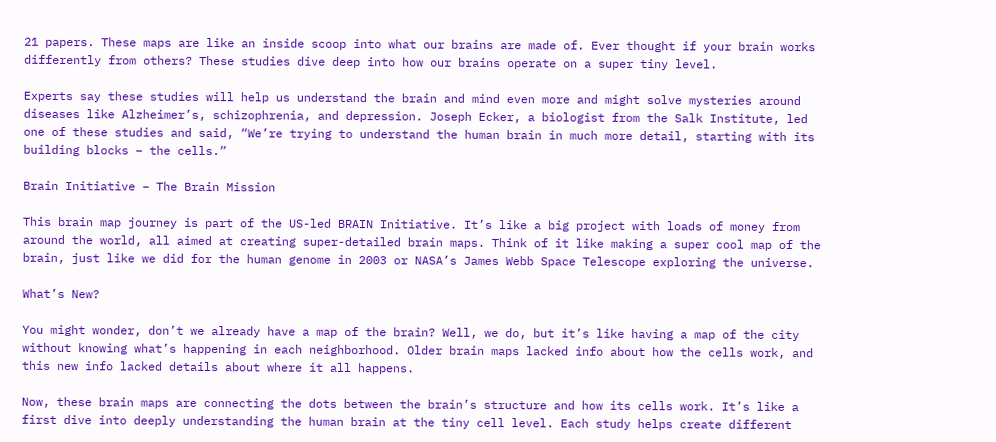21 papers. These maps are like an inside scoop into what our brains are made of. Ever thought if your brain works differently from others? These studies dive deep into how our brains operate on a super tiny level.

Experts say these studies will help us understand the brain and mind even more and might solve mysteries around diseases like Alzheimer’s, schizophrenia, and depression. Joseph Ecker, a biologist from the Salk Institute, led one of these studies and said, “We’re trying to understand the human brain in much more detail, starting with its building blocks – the cells.”

Brain Initiative – The Brain Mission

This brain map journey is part of the US-led BRAIN Initiative. It’s like a big project with loads of money from around the world, all aimed at creating super-detailed brain maps. Think of it like making a super cool map of the brain, just like we did for the human genome in 2003 or NASA’s James Webb Space Telescope exploring the universe.

What’s New?

You might wonder, don’t we already have a map of the brain? Well, we do, but it’s like having a map of the city without knowing what’s happening in each neighborhood. Older brain maps lacked info about how the cells work, and this new info lacked details about where it all happens.

Now, these brain maps are connecting the dots between the brain’s structure and how its cells work. It’s like a first dive into deeply understanding the human brain at the tiny cell level. Each study helps create different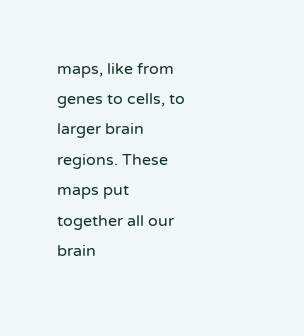maps, like from genes to cells, to larger brain regions. These maps put together all our brain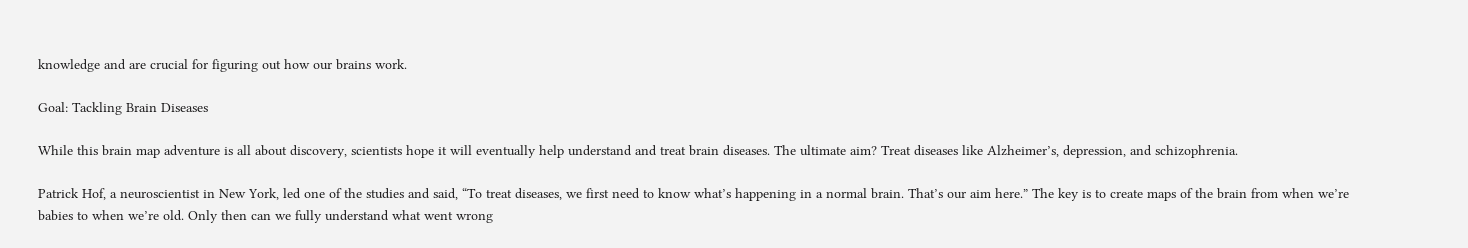knowledge and are crucial for figuring out how our brains work.

Goal: Tackling Brain Diseases

While this brain map adventure is all about discovery, scientists hope it will eventually help understand and treat brain diseases. The ultimate aim? Treat diseases like Alzheimer’s, depression, and schizophrenia.

Patrick Hof, a neuroscientist in New York, led one of the studies and said, “To treat diseases, we first need to know what’s happening in a normal brain. That’s our aim here.” The key is to create maps of the brain from when we’re babies to when we’re old. Only then can we fully understand what went wrong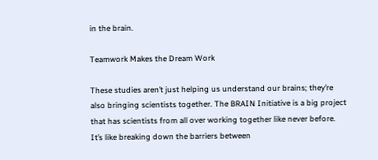in the brain.

Teamwork Makes the Dream Work

These studies aren’t just helping us understand our brains; they’re also bringing scientists together. The BRAIN Initiative is a big project that has scientists from all over working together like never before. It’s like breaking down the barriers between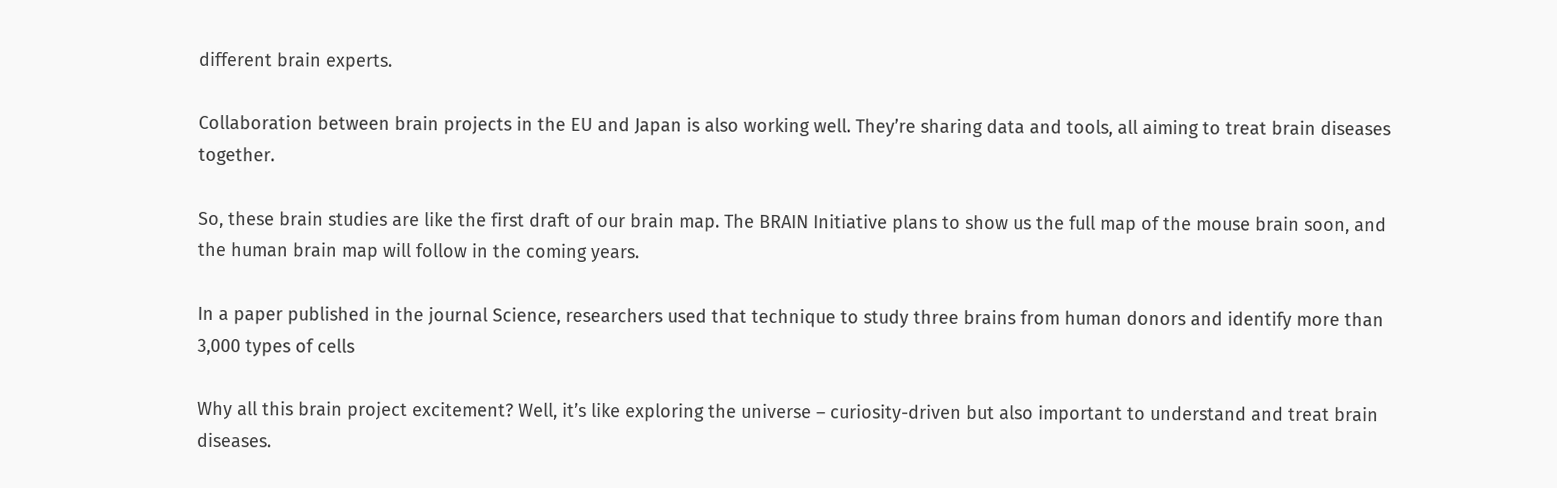different brain experts.

Collaboration between brain projects in the EU and Japan is also working well. They’re sharing data and tools, all aiming to treat brain diseases together.

So, these brain studies are like the first draft of our brain map. The BRAIN Initiative plans to show us the full map of the mouse brain soon, and the human brain map will follow in the coming years.

In a paper published in the journal Science, researchers used that technique to study three brains from human donors and identify more than 3,000 types of cells

Why all this brain project excitement? Well, it’s like exploring the universe – curiosity-driven but also important to understand and treat brain diseases.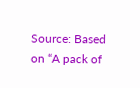Source: Based on “A pack of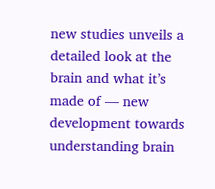new studies unveils a detailed look at the brain and what it’s made of — new development towards understanding brain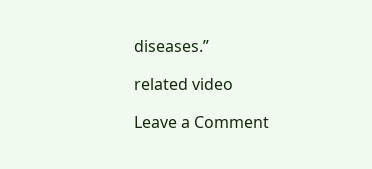diseases.”

related video

Leave a Comment